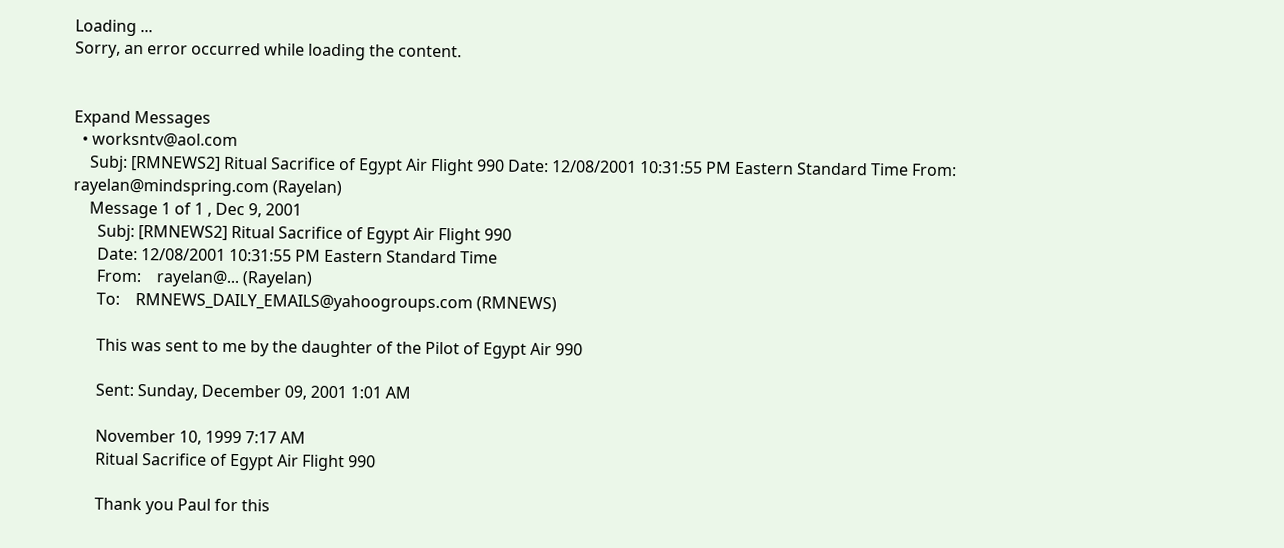Loading ...
Sorry, an error occurred while loading the content.


Expand Messages
  • worksntv@aol.com
    Subj: [RMNEWS2] Ritual Sacrifice of Egypt Air Flight 990 Date: 12/08/2001 10:31:55 PM Eastern Standard Time From:    rayelan@mindspring.com (Rayelan)
    Message 1 of 1 , Dec 9, 2001
      Subj: [RMNEWS2] Ritual Sacrifice of Egypt Air Flight 990
      Date: 12/08/2001 10:31:55 PM Eastern Standard Time
      From:    rayelan@... (Rayelan)
      To:    RMNEWS_DAILY_EMAILS@yahoogroups.com (RMNEWS)

      This was sent to me by the daughter of the Pilot of Egypt Air 990

      Sent: Sunday, December 09, 2001 1:01 AM

      November 10, 1999 7:17 AM
      Ritual Sacrifice of Egypt Air Flight 990

      Thank you Paul for this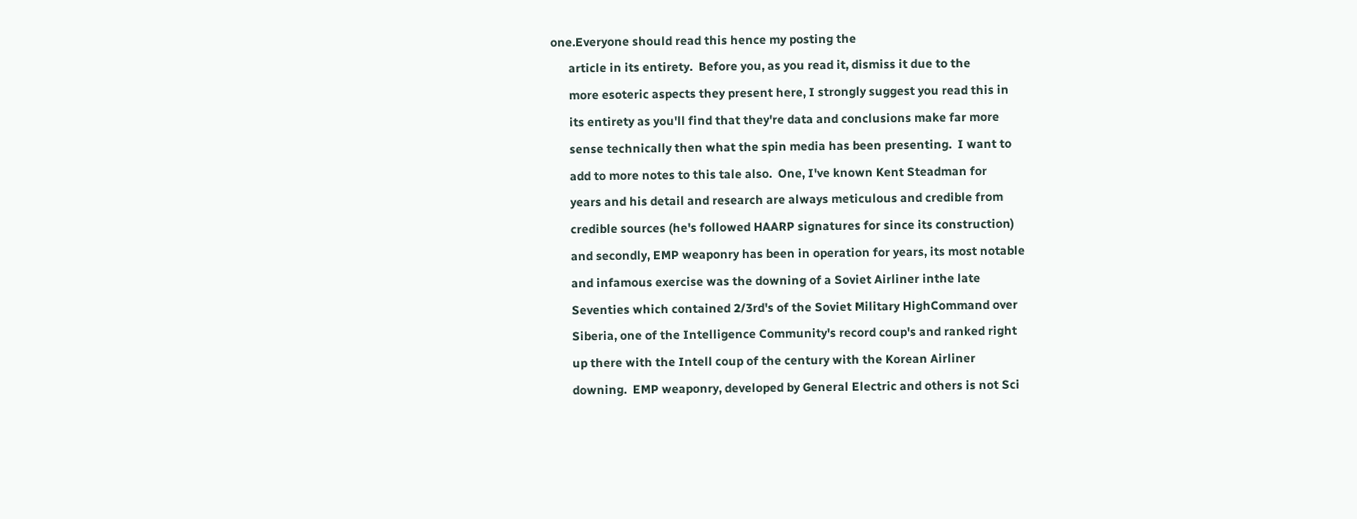one.Everyone should read this hence my posting the
      article in its entirety.  Before you, as you read it, dismiss it due to the
      more esoteric aspects they present here, I strongly suggest you read this in
      its entirety as you'll find that they're data and conclusions make far more
      sense technically then what the spin media has been presenting.  I want to
      add to more notes to this tale also.  One, I've known Kent Steadman for
      years and his detail and research are always meticulous and credible from
      credible sources (he's followed HAARP signatures for since its construction)
      and secondly, EMP weaponry has been in operation for years, its most notable
      and infamous exercise was the downing of a Soviet Airliner inthe late
      Seventies which contained 2/3rd's of the Soviet Military HighCommand over
      Siberia, one of the Intelligence Community's record coup's and ranked right
      up there with the Intell coup of the century with the Korean Airliner
      downing.  EMP weaponry, developed by General Electric and others is not Sci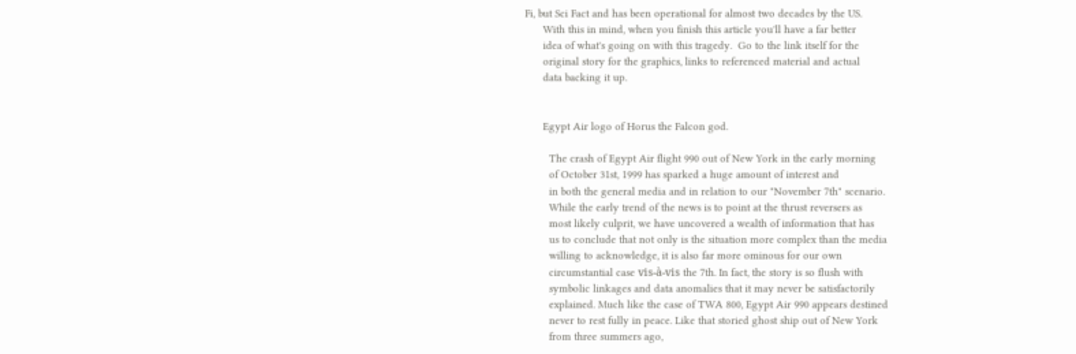Fi, but Sci Fact and has been operational for almost two decades by the US.
      With this in mind, when you finish this article you'll have a far better
      idea of what's going on with this tragedy.  Go to the link itself for the
      original story for the graphics, links to referenced material and actual
      data backing it up.


      Egypt Air logo of Horus the Falcon god.

        The crash of Egypt Air flight 990 out of New York in the early morning
        of October 31st, 1999 has sparked a huge amount of interest and
        in both the general media and in relation to our "November 7th" scenario.
        While the early trend of the news is to point at the thrust reversers as
        most likely culprit, we have uncovered a wealth of information that has
        us to conclude that not only is the situation more complex than the media
        willing to acknowledge, it is also far more ominous for our own
        circumstantial case vis-à-vis the 7th. In fact, the story is so flush with
        symbolic linkages and data anomalies that it may never be satisfactorily
        explained. Much like the case of TWA 800, Egypt Air 990 appears destined
        never to rest fully in peace. Like that storied ghost ship out of New York
        from three summers ago,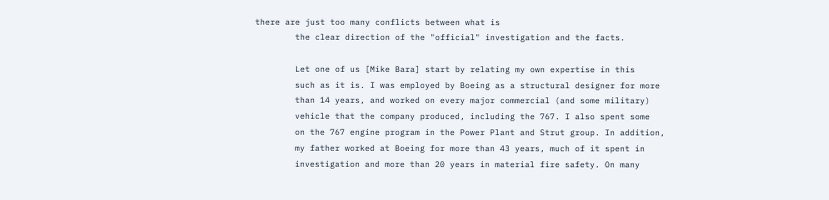there are just too many conflicts between what is
        the clear direction of the "official" investigation and the facts.

        Let one of us [Mike Bara] start by relating my own expertise in this
        such as it is. I was employed by Boeing as a structural designer for more
        than 14 years, and worked on every major commercial (and some military)
        vehicle that the company produced, including the 767. I also spent some
        on the 767 engine program in the Power Plant and Strut group. In addition,
        my father worked at Boeing for more than 43 years, much of it spent in
        investigation and more than 20 years in material fire safety. On many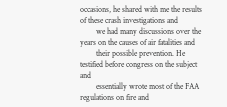occasions, he shared with me the results of these crash investigations and
        we had many discussions over the years on the causes of air fatalities and
        their possible prevention. He testified before congress on the subject and
        essentially wrote most of the FAA regulations on fire and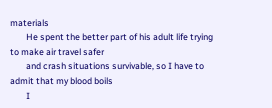materials
        He spent the better part of his adult life trying to make air travel safer
        and crash situations survivable, so I have to admit that my blood boils
        I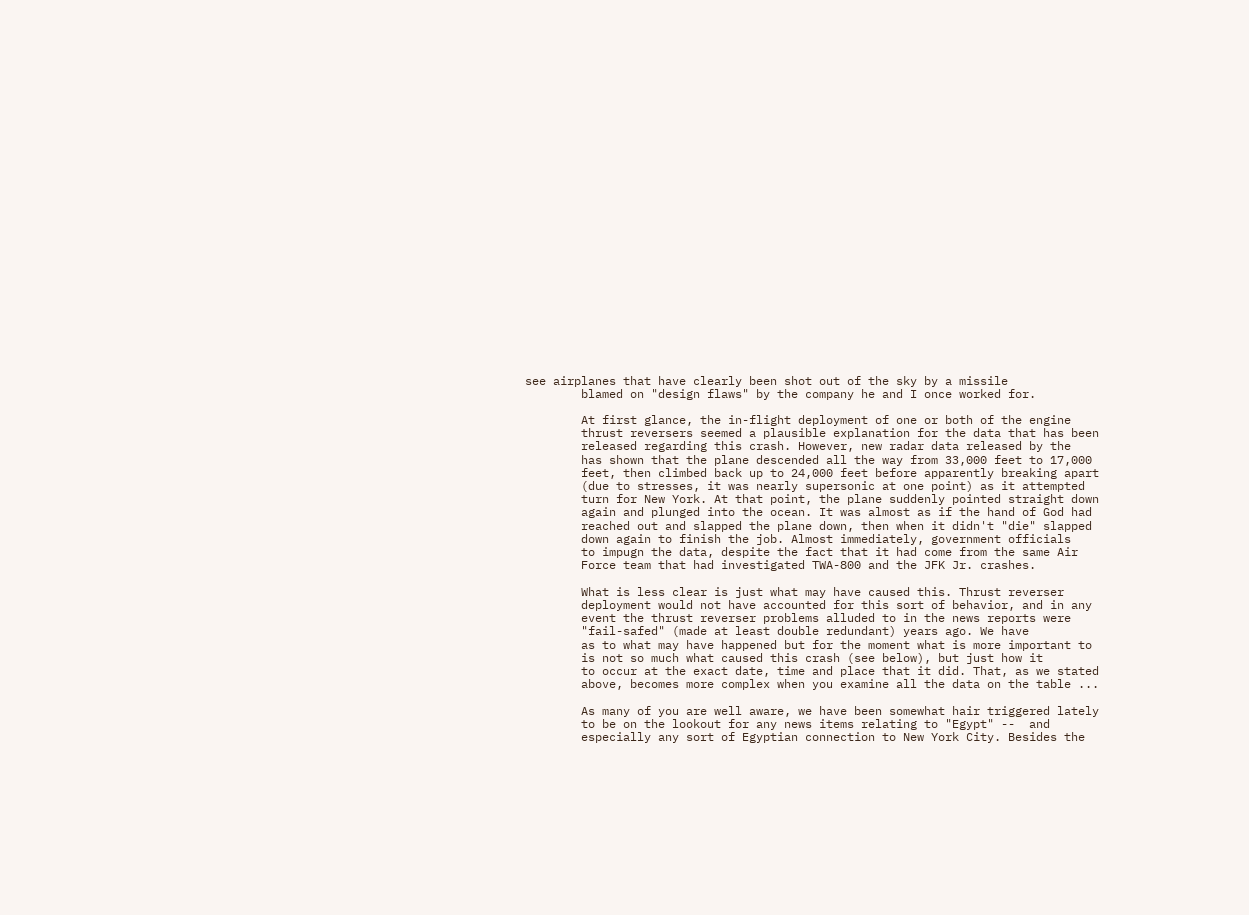see airplanes that have clearly been shot out of the sky by a missile
        blamed on "design flaws" by the company he and I once worked for.

        At first glance, the in-flight deployment of one or both of the engine
        thrust reversers seemed a plausible explanation for the data that has been
        released regarding this crash. However, new radar data released by the
        has shown that the plane descended all the way from 33,000 feet to 17,000
        feet, then climbed back up to 24,000 feet before apparently breaking apart
        (due to stresses, it was nearly supersonic at one point) as it attempted
        turn for New York. At that point, the plane suddenly pointed straight down
        again and plunged into the ocean. It was almost as if the hand of God had
        reached out and slapped the plane down, then when it didn't "die" slapped
        down again to finish the job. Almost immediately, government officials
        to impugn the data, despite the fact that it had come from the same Air
        Force team that had investigated TWA-800 and the JFK Jr. crashes.

        What is less clear is just what may have caused this. Thrust reverser
        deployment would not have accounted for this sort of behavior, and in any
        event the thrust reverser problems alluded to in the news reports were
        "fail-safed" (made at least double redundant) years ago. We have
        as to what may have happened but for the moment what is more important to
        is not so much what caused this crash (see below), but just how it
        to occur at the exact date, time and place that it did. That, as we stated
        above, becomes more complex when you examine all the data on the table ...

        As many of you are well aware, we have been somewhat hair triggered lately
        to be on the lookout for any news items relating to "Egypt" --  and
        especially any sort of Egyptian connection to New York City. Besides the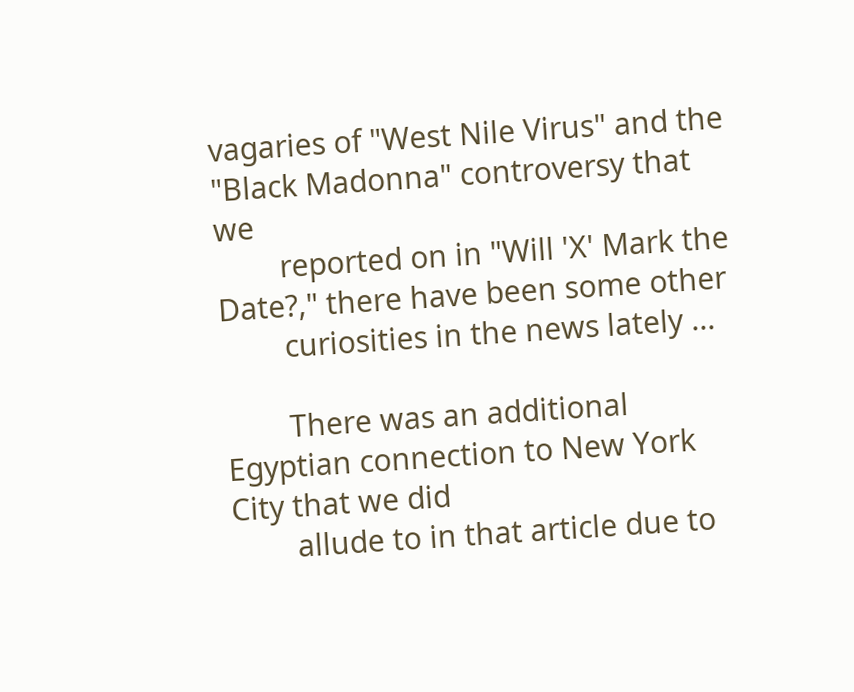vagaries of "West Nile Virus" and the "Black Madonna" controversy that we
        reported on in "Will 'X' Mark the Date?," there have been some other
        curiosities in the news lately ...

        There was an additional Egyptian connection to New York City that we did
        allude to in that article due to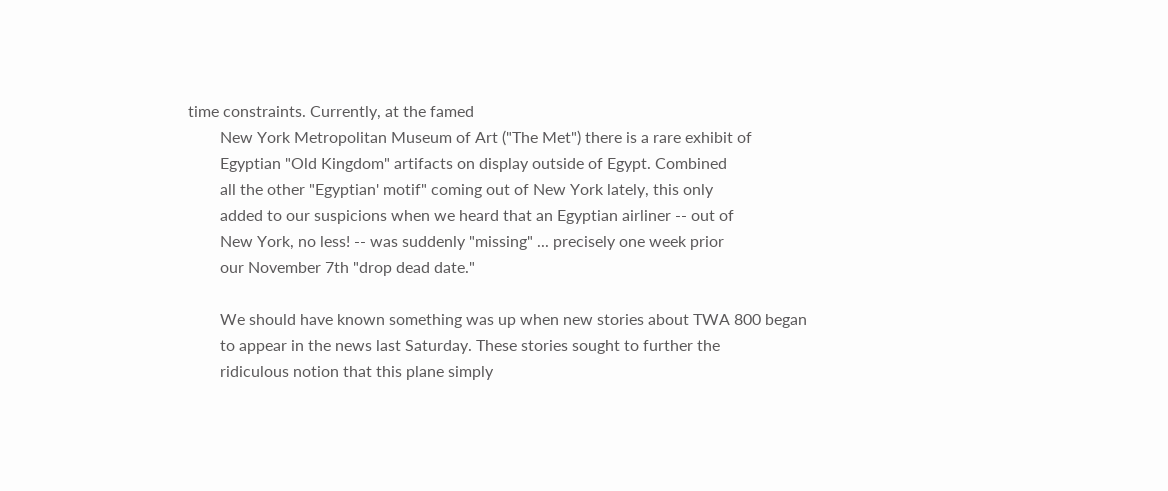time constraints. Currently, at the famed
        New York Metropolitan Museum of Art ("The Met") there is a rare exhibit of
        Egyptian "Old Kingdom" artifacts on display outside of Egypt. Combined
        all the other "Egyptian' motif" coming out of New York lately, this only
        added to our suspicions when we heard that an Egyptian airliner -- out of
        New York, no less! -- was suddenly "missing" ... precisely one week prior
        our November 7th "drop dead date."

        We should have known something was up when new stories about TWA 800 began
        to appear in the news last Saturday. These stories sought to further the
        ridiculous notion that this plane simply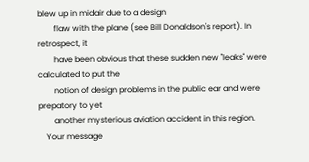blew up in midair due to a design
        flaw with the plane (see Bill Donaldson's report). In retrospect, it
        have been obvious that these sudden new "leaks" were calculated to put the
        notion of design problems in the public ear and were prepatory to yet
        another mysterious aviation accident in this region.
    Your message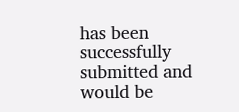has been successfully submitted and would be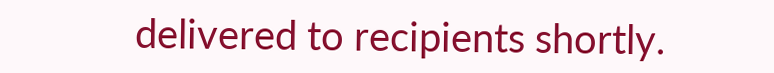delivered to recipients shortly.